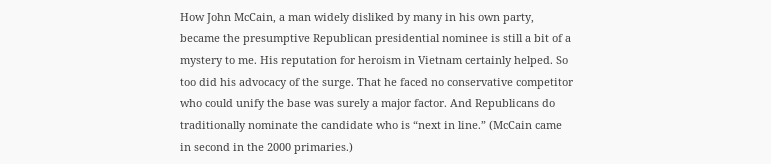How John McCain, a man widely disliked by many in his own party, became the presumptive Republican presidential nominee is still a bit of a mystery to me. His reputation for heroism in Vietnam certainly helped. So too did his advocacy of the surge. That he faced no conservative competitor who could unify the base was surely a major factor. And Republicans do traditionally nominate the candidate who is “next in line.” (McCain came in second in the 2000 primaries.)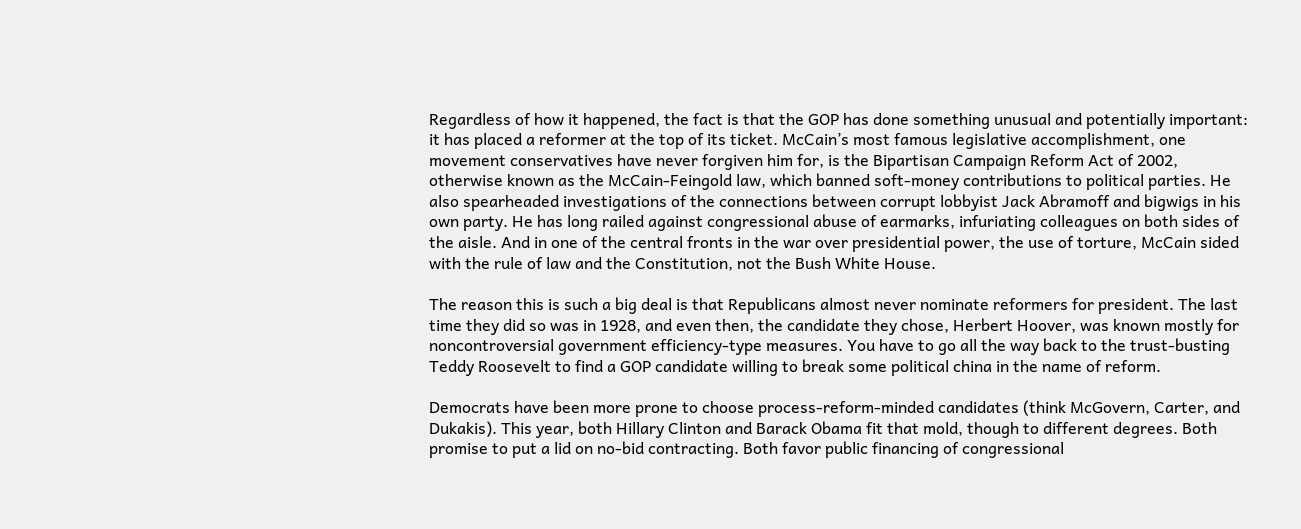Regardless of how it happened, the fact is that the GOP has done something unusual and potentially important: it has placed a reformer at the top of its ticket. McCain’s most famous legislative accomplishment, one movement conservatives have never forgiven him for, is the Bipartisan Campaign Reform Act of 2002, otherwise known as the McCain-Feingold law, which banned soft-money contributions to political parties. He also spearheaded investigations of the connections between corrupt lobbyist Jack Abramoff and bigwigs in his own party. He has long railed against congressional abuse of earmarks, infuriating colleagues on both sides of the aisle. And in one of the central fronts in the war over presidential power, the use of torture, McCain sided with the rule of law and the Constitution, not the Bush White House.

The reason this is such a big deal is that Republicans almost never nominate reformers for president. The last time they did so was in 1928, and even then, the candidate they chose, Herbert Hoover, was known mostly for noncontroversial government efficiency-type measures. You have to go all the way back to the trust-busting Teddy Roosevelt to find a GOP candidate willing to break some political china in the name of reform.

Democrats have been more prone to choose process-reform-minded candidates (think McGovern, Carter, and Dukakis). This year, both Hillary Clinton and Barack Obama fit that mold, though to different degrees. Both promise to put a lid on no-bid contracting. Both favor public financing of congressional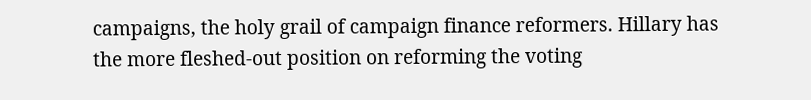campaigns, the holy grail of campaign finance reformers. Hillary has the more fleshed-out position on reforming the voting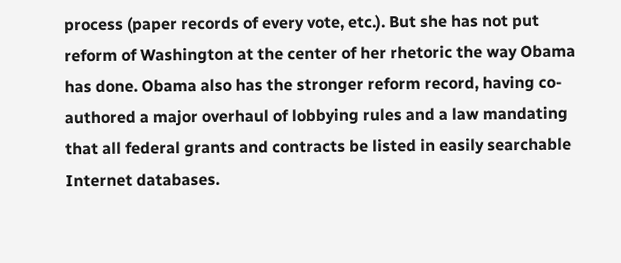process (paper records of every vote, etc.). But she has not put reform of Washington at the center of her rhetoric the way Obama has done. Obama also has the stronger reform record, having co- authored a major overhaul of lobbying rules and a law mandating that all federal grants and contracts be listed in easily searchable Internet databases.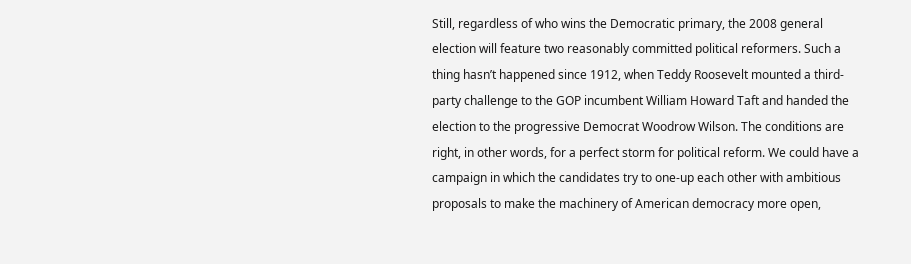Still, regardless of who wins the Democratic primary, the 2008 general election will feature two reasonably committed political reformers. Such a thing hasn’t happened since 1912, when Teddy Roosevelt mounted a third-party challenge to the GOP incumbent William Howard Taft and handed the election to the progressive Democrat Woodrow Wilson. The conditions are right, in other words, for a perfect storm for political reform. We could have a campaign in which the candidates try to one-up each other with ambitious proposals to make the machinery of American democracy more open,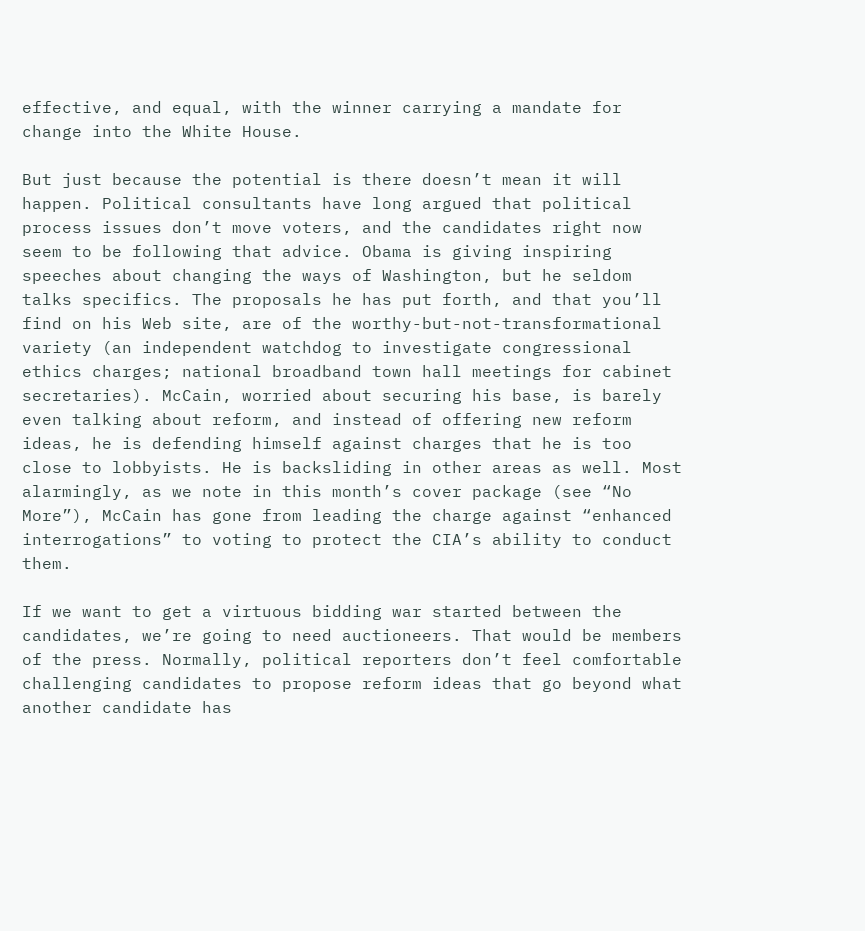effective, and equal, with the winner carrying a mandate for change into the White House.

But just because the potential is there doesn’t mean it will happen. Political consultants have long argued that political process issues don’t move voters, and the candidates right now seem to be following that advice. Obama is giving inspiring speeches about changing the ways of Washington, but he seldom talks specifics. The proposals he has put forth, and that you’ll find on his Web site, are of the worthy-but-not-transformational variety (an independent watchdog to investigate congressional ethics charges; national broadband town hall meetings for cabinet secretaries). McCain, worried about securing his base, is barely even talking about reform, and instead of offering new reform ideas, he is defending himself against charges that he is too close to lobbyists. He is backsliding in other areas as well. Most alarmingly, as we note in this month’s cover package (see “No More”), McCain has gone from leading the charge against “enhanced interrogations” to voting to protect the CIA’s ability to conduct them.

If we want to get a virtuous bidding war started between the candidates, we’re going to need auctioneers. That would be members of the press. Normally, political reporters don’t feel comfortable challenging candidates to propose reform ideas that go beyond what another candidate has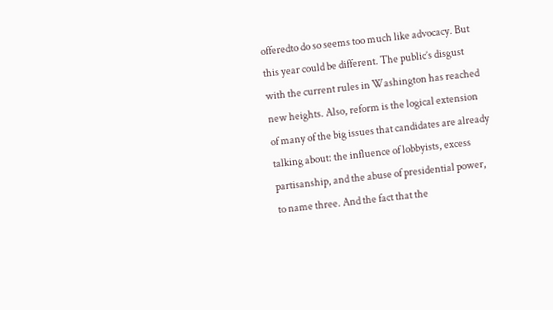offeredto do so seems too much like advocacy. But this year could be different. The public’s disgust with the current rules in Washington has reached new heights. Also, reform is the logical extension of many of the big issues that candidates are already talking about: the influence of lobbyists, excess partisanship, and the abuse of presidential power, to name three. And the fact that the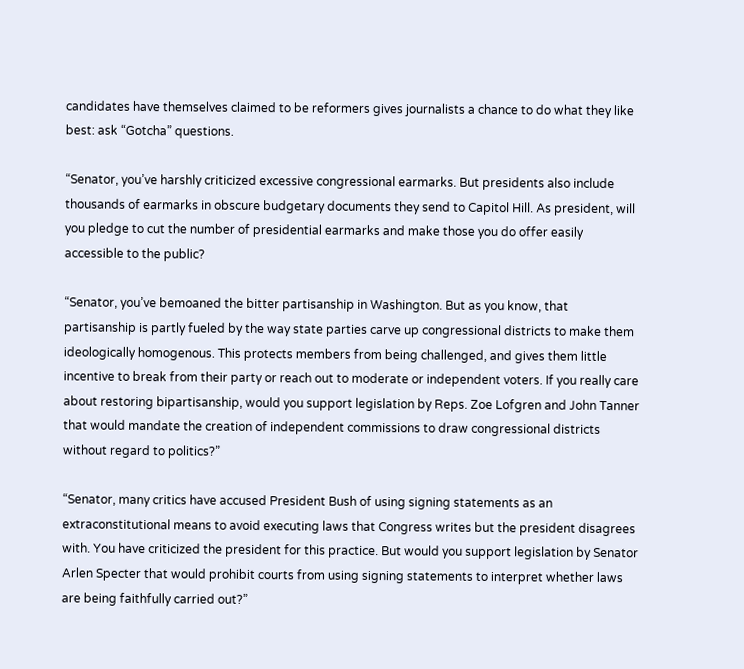candidates have themselves claimed to be reformers gives journalists a chance to do what they like best: ask “Gotcha” questions.

“Senator, you’ve harshly criticized excessive congressional earmarks. But presidents also include thousands of earmarks in obscure budgetary documents they send to Capitol Hill. As president, will you pledge to cut the number of presidential earmarks and make those you do offer easily accessible to the public?

“Senator, you’ve bemoaned the bitter partisanship in Washington. But as you know, that partisanship is partly fueled by the way state parties carve up congressional districts to make them ideologically homogenous. This protects members from being challenged, and gives them little incentive to break from their party or reach out to moderate or independent voters. If you really care about restoring bipartisanship, would you support legislation by Reps. Zoe Lofgren and John Tanner that would mandate the creation of independent commissions to draw congressional districts without regard to politics?”

“Senator, many critics have accused President Bush of using signing statements as an extraconstitutional means to avoid executing laws that Congress writes but the president disagrees with. You have criticized the president for this practice. But would you support legislation by Senator Arlen Specter that would prohibit courts from using signing statements to interpret whether laws are being faithfully carried out?”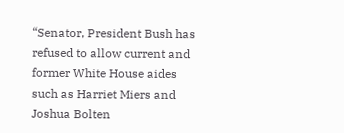“Senator, President Bush has refused to allow current and former White House aides such as Harriet Miers and Joshua Bolten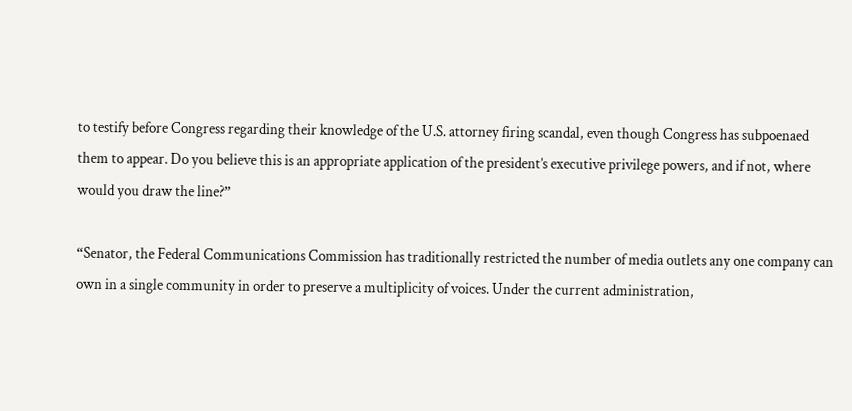to testify before Congress regarding their knowledge of the U.S. attorney firing scandal, even though Congress has subpoenaed them to appear. Do you believe this is an appropriate application of the president’s executive privilege powers, and if not, where would you draw the line?”

“Senator, the Federal Communications Commission has traditionally restricted the number of media outlets any one company can own in a single community in order to preserve a multiplicity of voices. Under the current administration,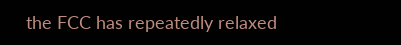the FCC has repeatedly relaxed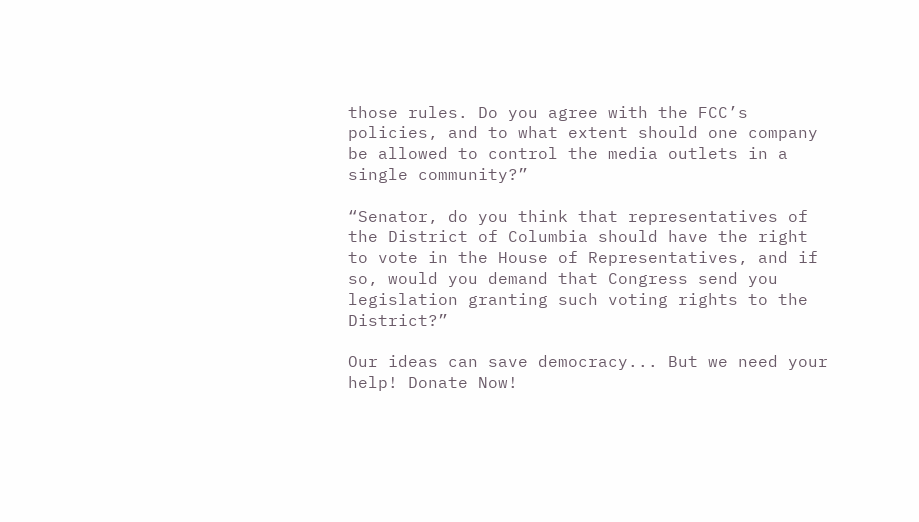those rules. Do you agree with the FCC’s policies, and to what extent should one company be allowed to control the media outlets in a single community?”

“Senator, do you think that representatives of the District of Columbia should have the right to vote in the House of Representatives, and if so, would you demand that Congress send you legislation granting such voting rights to the District?”

Our ideas can save democracy... But we need your help! Donate Now!